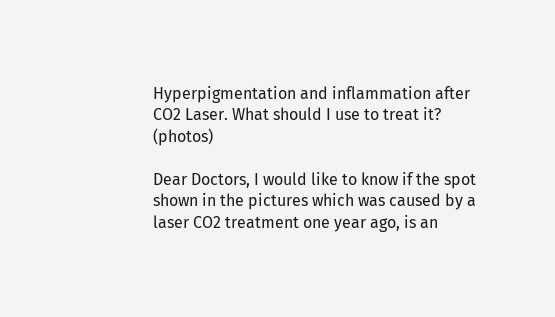Hyperpigmentation and inflammation after CO2 Laser. What should I use to treat it? (photos)

Dear Doctors, I would like to know if the spot shown in the pictures which was caused by a laser CO2 treatment one year ago, is an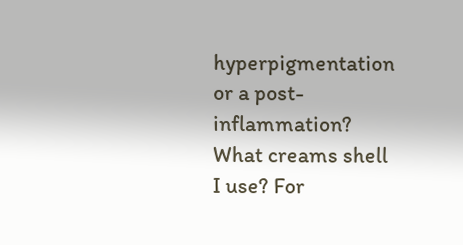hyperpigmentation or a post-inflammation? What creams shell I use? For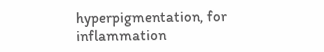hyperpigmentation, for inflammation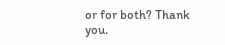or for both? Thank you.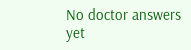No doctor answers yet